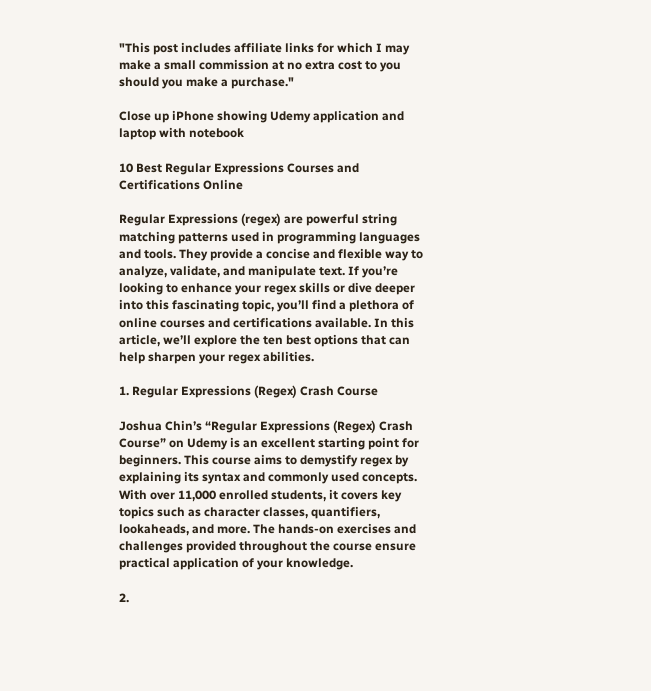"This post includes affiliate links for which I may make a small commission at no extra cost to you should you make a purchase."

Close up iPhone showing Udemy application and laptop with notebook

10 Best Regular Expressions Courses and Certifications Online

Regular Expressions (regex) are powerful string matching patterns used in programming languages and tools. They provide a concise and flexible way to analyze, validate, and manipulate text. If you’re looking to enhance your regex skills or dive deeper into this fascinating topic, you’ll find a plethora of online courses and certifications available. In this article, we’ll explore the ten best options that can help sharpen your regex abilities.

1. Regular Expressions (Regex) Crash Course

Joshua Chin’s “Regular Expressions (Regex) Crash Course” on Udemy is an excellent starting point for beginners. This course aims to demystify regex by explaining its syntax and commonly used concepts. With over 11,000 enrolled students, it covers key topics such as character classes, quantifiers, lookaheads, and more. The hands-on exercises and challenges provided throughout the course ensure practical application of your knowledge.

2.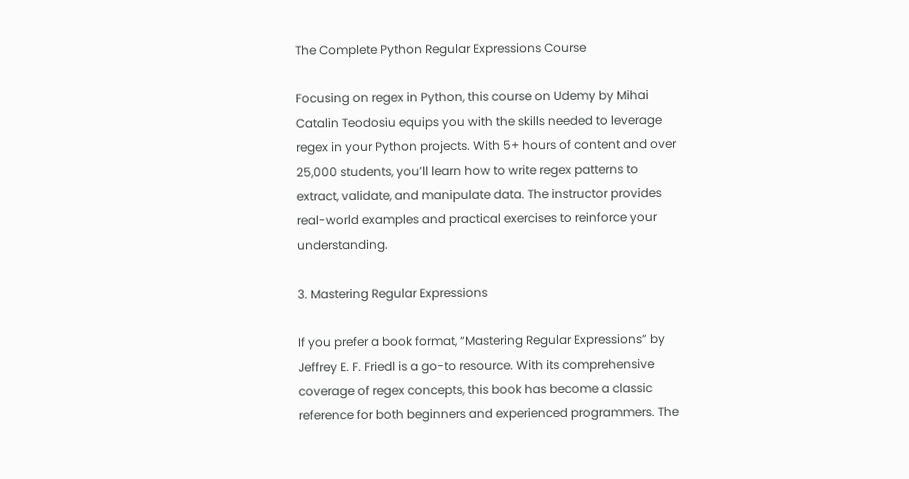The Complete Python Regular Expressions Course

Focusing on regex in Python, this course on Udemy by Mihai Catalin Teodosiu equips you with the skills needed to leverage regex in your Python projects. With 5+ hours of content and over 25,000 students, you’ll learn how to write regex patterns to extract, validate, and manipulate data. The instructor provides real-world examples and practical exercises to reinforce your understanding.

3. Mastering Regular Expressions

If you prefer a book format, “Mastering Regular Expressions” by Jeffrey E. F. Friedl is a go-to resource. With its comprehensive coverage of regex concepts, this book has become a classic reference for both beginners and experienced programmers. The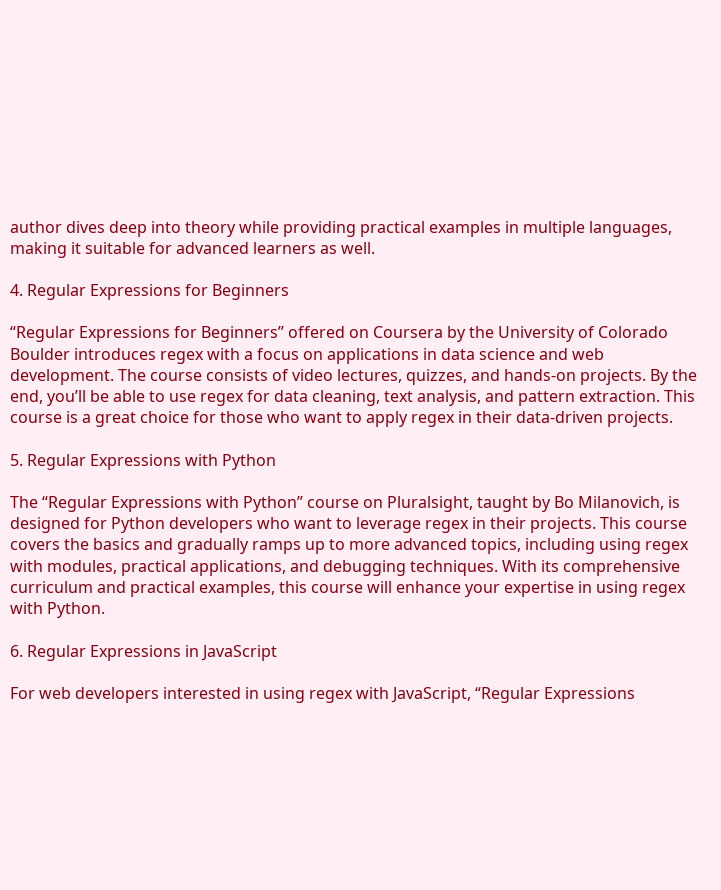author dives deep into theory while providing practical examples in multiple languages, making it suitable for advanced learners as well.

4. Regular Expressions for Beginners

“Regular Expressions for Beginners” offered on Coursera by the University of Colorado Boulder introduces regex with a focus on applications in data science and web development. The course consists of video lectures, quizzes, and hands-on projects. By the end, you’ll be able to use regex for data cleaning, text analysis, and pattern extraction. This course is a great choice for those who want to apply regex in their data-driven projects.

5. Regular Expressions with Python

The “Regular Expressions with Python” course on Pluralsight, taught by Bo Milanovich, is designed for Python developers who want to leverage regex in their projects. This course covers the basics and gradually ramps up to more advanced topics, including using regex with modules, practical applications, and debugging techniques. With its comprehensive curriculum and practical examples, this course will enhance your expertise in using regex with Python.

6. Regular Expressions in JavaScript

For web developers interested in using regex with JavaScript, “Regular Expressions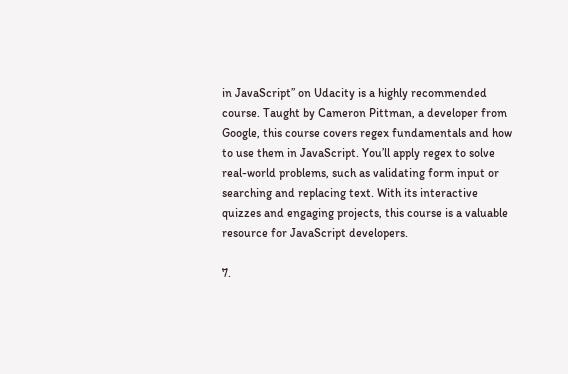in JavaScript” on Udacity is a highly recommended course. Taught by Cameron Pittman, a developer from Google, this course covers regex fundamentals and how to use them in JavaScript. You’ll apply regex to solve real-world problems, such as validating form input or searching and replacing text. With its interactive quizzes and engaging projects, this course is a valuable resource for JavaScript developers.

7.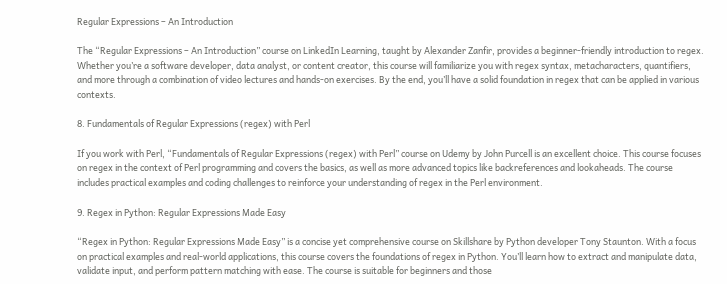Regular Expressions – An Introduction

The “Regular Expressions – An Introduction” course on LinkedIn Learning, taught by Alexander Zanfir, provides a beginner-friendly introduction to regex. Whether you’re a software developer, data analyst, or content creator, this course will familiarize you with regex syntax, metacharacters, quantifiers, and more through a combination of video lectures and hands-on exercises. By the end, you’ll have a solid foundation in regex that can be applied in various contexts.

8. Fundamentals of Regular Expressions (regex) with Perl

If you work with Perl, “Fundamentals of Regular Expressions (regex) with Perl” course on Udemy by John Purcell is an excellent choice. This course focuses on regex in the context of Perl programming and covers the basics, as well as more advanced topics like backreferences and lookaheads. The course includes practical examples and coding challenges to reinforce your understanding of regex in the Perl environment.

9. Regex in Python: Regular Expressions Made Easy

“Regex in Python: Regular Expressions Made Easy” is a concise yet comprehensive course on Skillshare by Python developer Tony Staunton. With a focus on practical examples and real-world applications, this course covers the foundations of regex in Python. You’ll learn how to extract and manipulate data, validate input, and perform pattern matching with ease. The course is suitable for beginners and those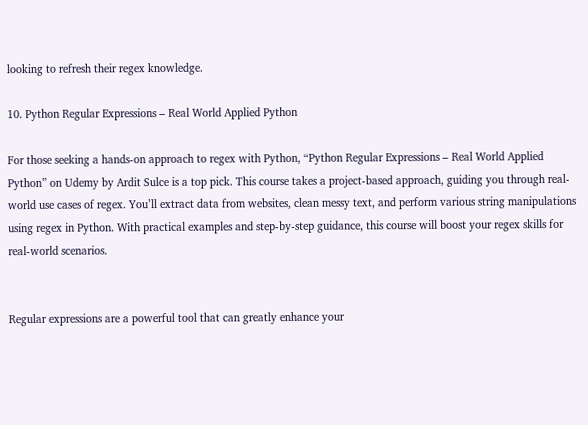looking to refresh their regex knowledge.

10. Python Regular Expressions – Real World Applied Python

For those seeking a hands-on approach to regex with Python, “Python Regular Expressions – Real World Applied Python” on Udemy by Ardit Sulce is a top pick. This course takes a project-based approach, guiding you through real-world use cases of regex. You’ll extract data from websites, clean messy text, and perform various string manipulations using regex in Python. With practical examples and step-by-step guidance, this course will boost your regex skills for real-world scenarios.


Regular expressions are a powerful tool that can greatly enhance your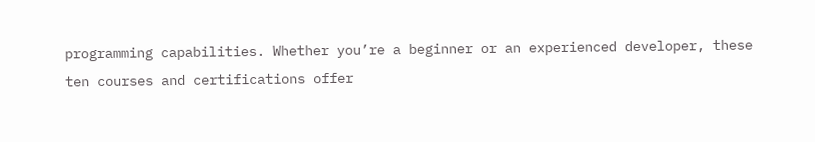programming capabilities. Whether you’re a beginner or an experienced developer, these ten courses and certifications offer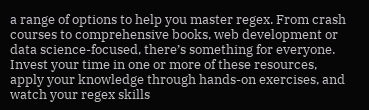a range of options to help you master regex. From crash courses to comprehensive books, web development or data science-focused, there’s something for everyone. Invest your time in one or more of these resources, apply your knowledge through hands-on exercises, and watch your regex skills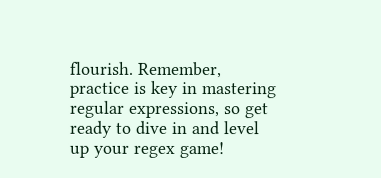flourish. Remember, practice is key in mastering regular expressions, so get ready to dive in and level up your regex game!